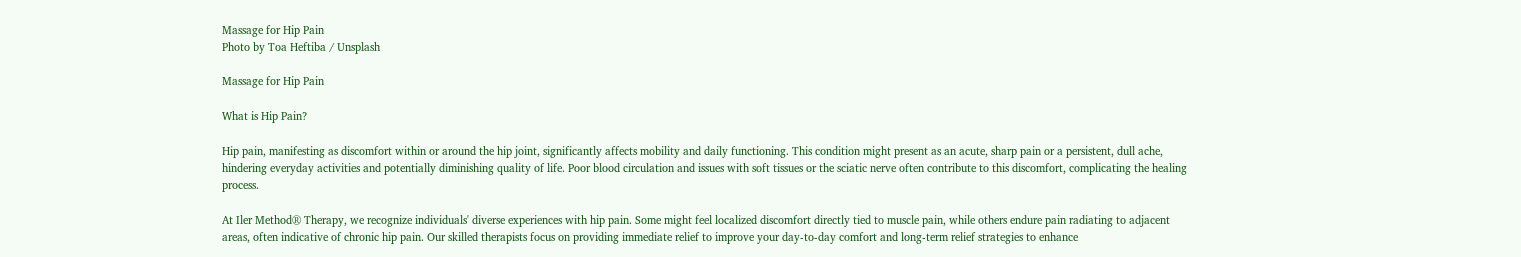Massage for Hip Pain
Photo by Toa Heftiba / Unsplash

Massage for Hip Pain

What is Hip Pain?

Hip pain, manifesting as discomfort within or around the hip joint, significantly affects mobility and daily functioning. This condition might present as an acute, sharp pain or a persistent, dull ache, hindering everyday activities and potentially diminishing quality of life. Poor blood circulation and issues with soft tissues or the sciatic nerve often contribute to this discomfort, complicating the healing process.

At Iler Method® Therapy, we recognize individuals' diverse experiences with hip pain. Some might feel localized discomfort directly tied to muscle pain, while others endure pain radiating to adjacent areas, often indicative of chronic hip pain. Our skilled therapists focus on providing immediate relief to improve your day-to-day comfort and long-term relief strategies to enhance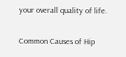your overall quality of life.

Common Causes of Hip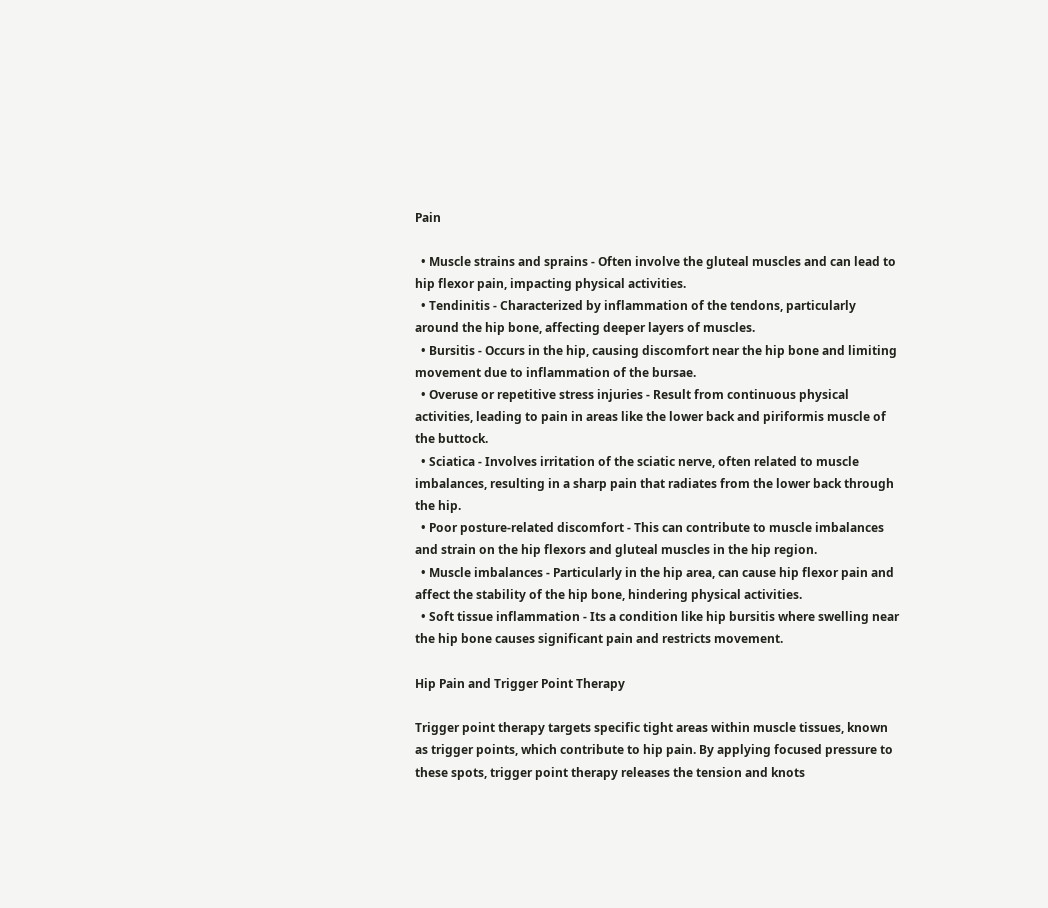Pain

  • Muscle strains and sprains - Often involve the gluteal muscles and can lead to hip flexor pain, impacting physical activities.
  • Tendinitis - Characterized by inflammation of the tendons, particularly around the hip bone, affecting deeper layers of muscles.
  • Bursitis - Occurs in the hip, causing discomfort near the hip bone and limiting movement due to inflammation of the bursae.
  • Overuse or repetitive stress injuries - Result from continuous physical activities, leading to pain in areas like the lower back and piriformis muscle of the buttock.
  • Sciatica - Involves irritation of the sciatic nerve, often related to muscle imbalances, resulting in a sharp pain that radiates from the lower back through the hip.
  • Poor posture-related discomfort - This can contribute to muscle imbalances and strain on the hip flexors and gluteal muscles in the hip region.
  • Muscle imbalances - Particularly in the hip area, can cause hip flexor pain and affect the stability of the hip bone, hindering physical activities.
  • Soft tissue inflammation - Its a condition like hip bursitis where swelling near the hip bone causes significant pain and restricts movement.

Hip Pain and Trigger Point Therapy

Trigger point therapy targets specific tight areas within muscle tissues, known as trigger points, which contribute to hip pain. By applying focused pressure to these spots, trigger point therapy releases the tension and knots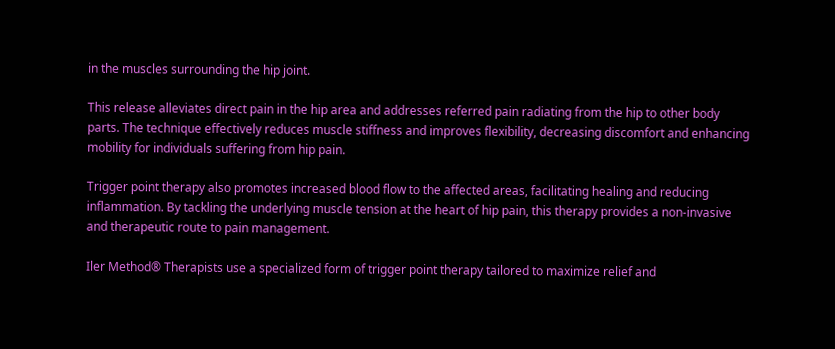in the muscles surrounding the hip joint.

This release alleviates direct pain in the hip area and addresses referred pain radiating from the hip to other body parts. The technique effectively reduces muscle stiffness and improves flexibility, decreasing discomfort and enhancing mobility for individuals suffering from hip pain.

Trigger point therapy also promotes increased blood flow to the affected areas, facilitating healing and reducing inflammation. By tackling the underlying muscle tension at the heart of hip pain, this therapy provides a non-invasive and therapeutic route to pain management.

Iler Method® Therapists use a specialized form of trigger point therapy tailored to maximize relief and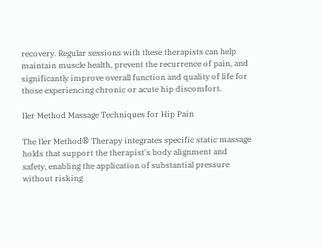recovery. Regular sessions with these therapists can help maintain muscle health, prevent the recurrence of pain, and significantly improve overall function and quality of life for those experiencing chronic or acute hip discomfort.

Iler Method Massage Techniques for Hip Pain

The Iler Method® Therapy integrates specific static massage holds that support the therapist's body alignment and safety, enabling the application of substantial pressure without risking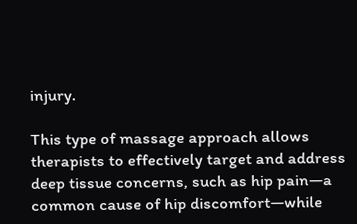injury.

This type of massage approach allows therapists to effectively target and address deep tissue concerns, such as hip pain—a common cause of hip discomfort—while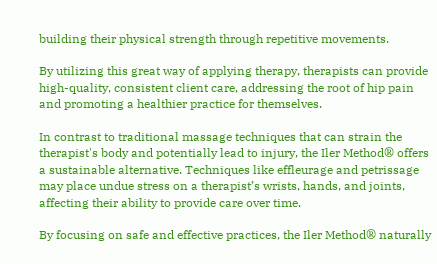building their physical strength through repetitive movements.

By utilizing this great way of applying therapy, therapists can provide high-quality, consistent client care, addressing the root of hip pain and promoting a healthier practice for themselves.

In contrast to traditional massage techniques that can strain the therapist's body and potentially lead to injury, the Iler Method® offers a sustainable alternative. Techniques like effleurage and petrissage may place undue stress on a therapist’s wrists, hands, and joints, affecting their ability to provide care over time.

By focusing on safe and effective practices, the Iler Method® naturally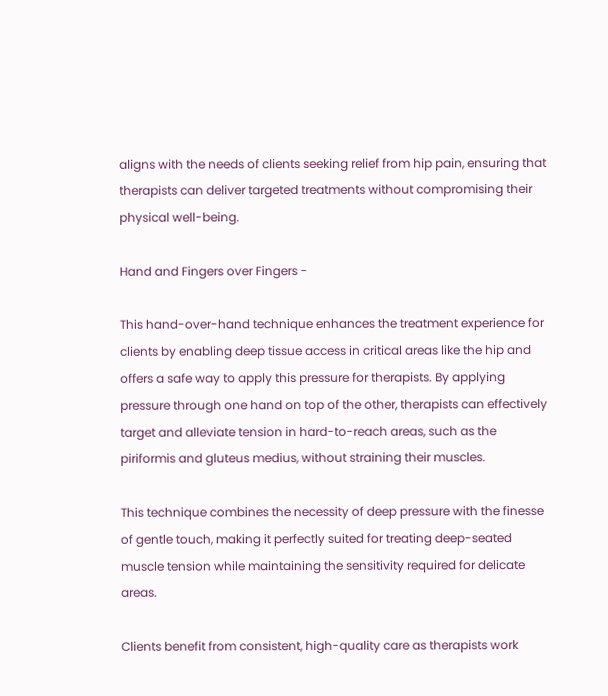aligns with the needs of clients seeking relief from hip pain, ensuring that therapists can deliver targeted treatments without compromising their physical well-being.

Hand and Fingers over Fingers -

This hand-over-hand technique enhances the treatment experience for clients by enabling deep tissue access in critical areas like the hip and offers a safe way to apply this pressure for therapists. By applying pressure through one hand on top of the other, therapists can effectively target and alleviate tension in hard-to-reach areas, such as the piriformis and gluteus medius, without straining their muscles.

This technique combines the necessity of deep pressure with the finesse of gentle touch, making it perfectly suited for treating deep-seated muscle tension while maintaining the sensitivity required for delicate areas.

Clients benefit from consistent, high-quality care as therapists work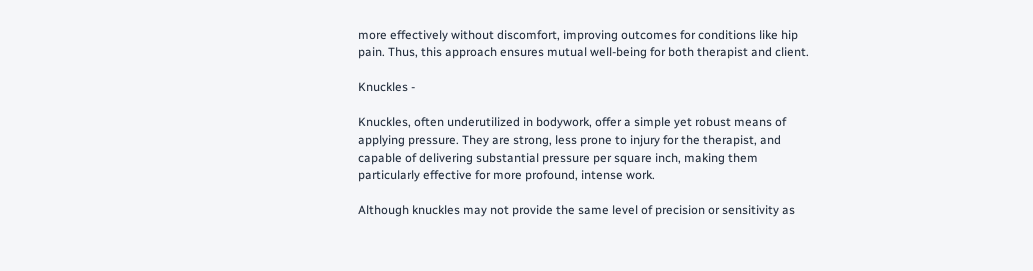more effectively without discomfort, improving outcomes for conditions like hip pain. Thus, this approach ensures mutual well-being for both therapist and client.

Knuckles -

Knuckles, often underutilized in bodywork, offer a simple yet robust means of applying pressure. They are strong, less prone to injury for the therapist, and capable of delivering substantial pressure per square inch, making them particularly effective for more profound, intense work.

Although knuckles may not provide the same level of precision or sensitivity as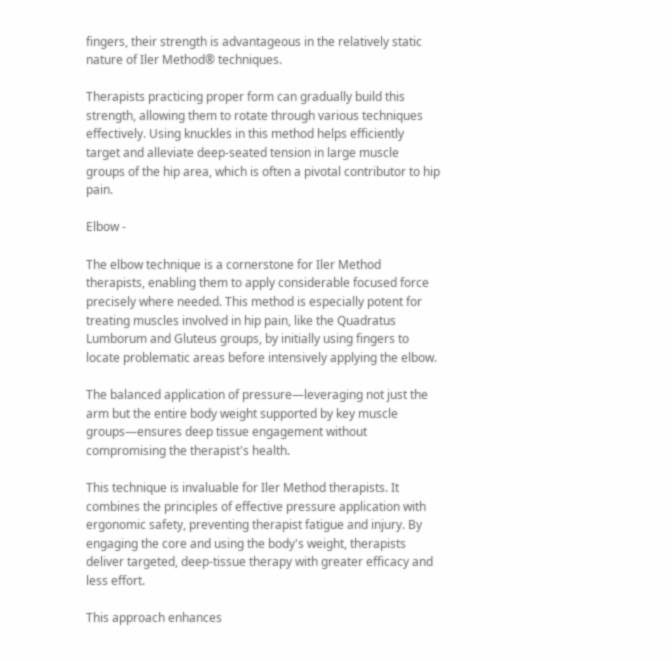fingers, their strength is advantageous in the relatively static nature of Iler Method® techniques.

Therapists practicing proper form can gradually build this strength, allowing them to rotate through various techniques effectively. Using knuckles in this method helps efficiently target and alleviate deep-seated tension in large muscle groups of the hip area, which is often a pivotal contributor to hip pain.

Elbow -

The elbow technique is a cornerstone for Iler Method therapists, enabling them to apply considerable focused force precisely where needed. This method is especially potent for treating muscles involved in hip pain, like the Quadratus Lumborum and Gluteus groups, by initially using fingers to locate problematic areas before intensively applying the elbow.

The balanced application of pressure—leveraging not just the arm but the entire body weight supported by key muscle groups—ensures deep tissue engagement without compromising the therapist's health.

This technique is invaluable for Iler Method therapists. It combines the principles of effective pressure application with ergonomic safety, preventing therapist fatigue and injury. By engaging the core and using the body's weight, therapists deliver targeted, deep-tissue therapy with greater efficacy and less effort.

This approach enhances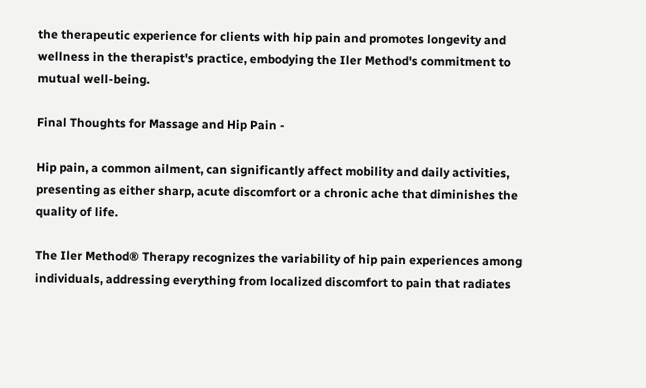the therapeutic experience for clients with hip pain and promotes longevity and wellness in the therapist's practice, embodying the Iler Method's commitment to mutual well-being.

Final Thoughts for Massage and Hip Pain -

Hip pain, a common ailment, can significantly affect mobility and daily activities, presenting as either sharp, acute discomfort or a chronic ache that diminishes the quality of life.

The Iler Method® Therapy recognizes the variability of hip pain experiences among individuals, addressing everything from localized discomfort to pain that radiates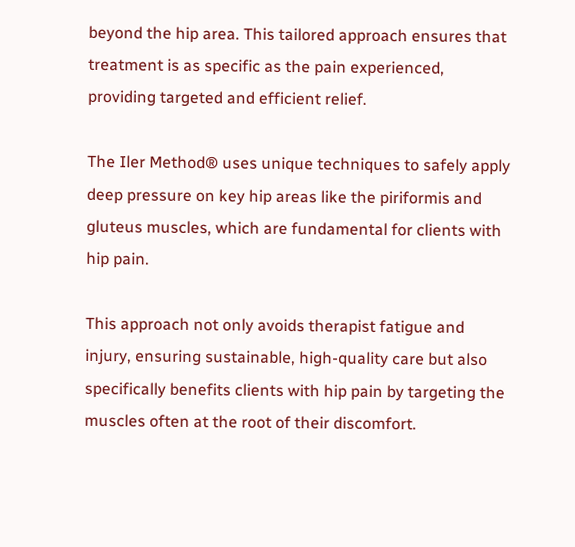beyond the hip area. This tailored approach ensures that treatment is as specific as the pain experienced, providing targeted and efficient relief.

The Iler Method® uses unique techniques to safely apply deep pressure on key hip areas like the piriformis and gluteus muscles, which are fundamental for clients with hip pain.

This approach not only avoids therapist fatigue and injury, ensuring sustainable, high-quality care but also specifically benefits clients with hip pain by targeting the muscles often at the root of their discomfort.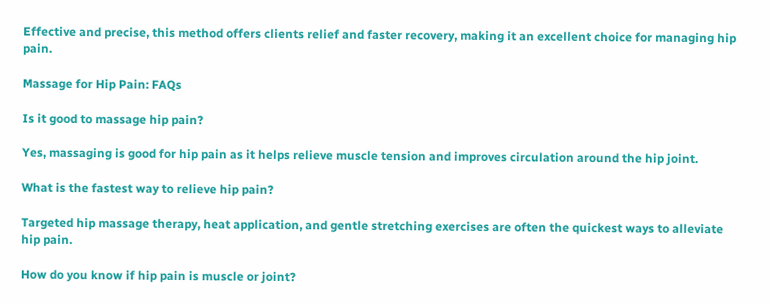Effective and precise, this method offers clients relief and faster recovery, making it an excellent choice for managing hip pain.

Massage for Hip Pain: FAQs

Is it good to massage hip pain?

Yes, massaging is good for hip pain as it helps relieve muscle tension and improves circulation around the hip joint.

What is the fastest way to relieve hip pain?

Targeted hip massage therapy, heat application, and gentle stretching exercises are often the quickest ways to alleviate hip pain.

How do you know if hip pain is muscle or joint?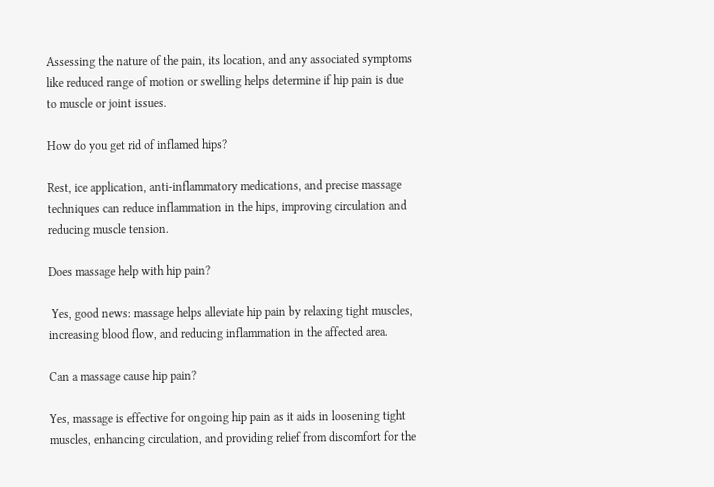Assessing the nature of the pain, its location, and any associated symptoms like reduced range of motion or swelling helps determine if hip pain is due to muscle or joint issues.

How do you get rid of inflamed hips?

Rest, ice application, anti-inflammatory medications, and precise massage techniques can reduce inflammation in the hips, improving circulation and reducing muscle tension.

Does massage help with hip pain?

 Yes, good news: massage helps alleviate hip pain by relaxing tight muscles, increasing blood flow, and reducing inflammation in the affected area.

Can a massage cause hip pain?

Yes, massage is effective for ongoing hip pain as it aids in loosening tight muscles, enhancing circulation, and providing relief from discomfort for the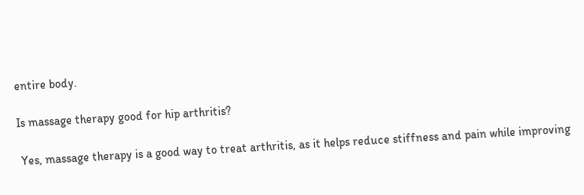entire body.

Is massage therapy good for hip arthritis?

 Yes, massage therapy is a good way to treat arthritis, as it helps reduce stiffness and pain while improving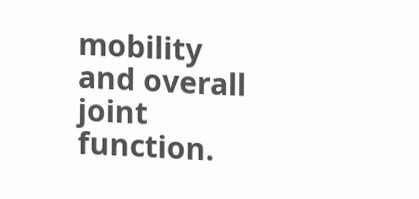mobility and overall joint function.